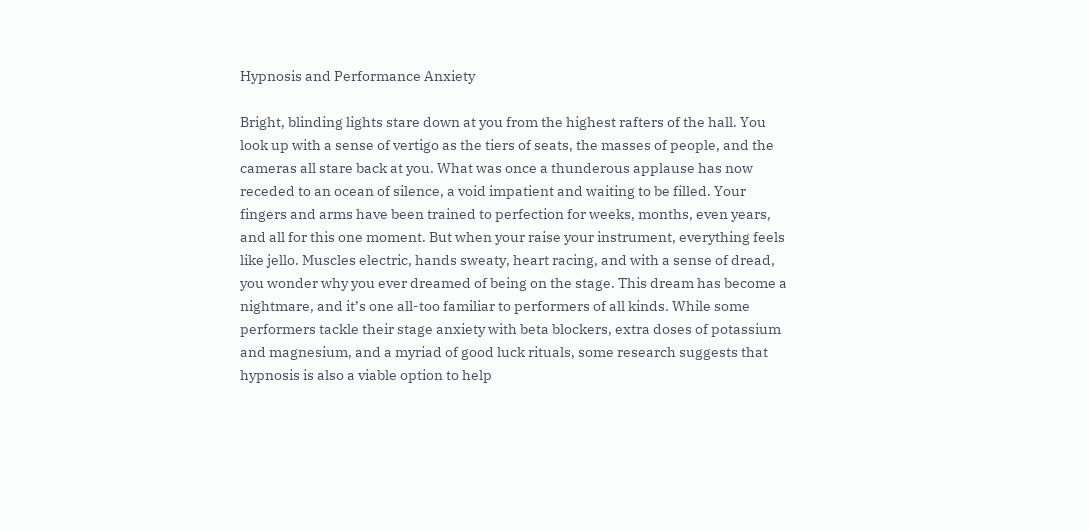Hypnosis and Performance Anxiety

Bright, blinding lights stare down at you from the highest rafters of the hall. You look up with a sense of vertigo as the tiers of seats, the masses of people, and the cameras all stare back at you. What was once a thunderous applause has now receded to an ocean of silence, a void impatient and waiting to be filled. Your fingers and arms have been trained to perfection for weeks, months, even years, and all for this one moment. But when your raise your instrument, everything feels like jello. Muscles electric, hands sweaty, heart racing, and with a sense of dread, you wonder why you ever dreamed of being on the stage. This dream has become a nightmare, and it’s one all-too familiar to performers of all kinds. While some performers tackle their stage anxiety with beta blockers, extra doses of potassium and magnesium, and a myriad of good luck rituals, some research suggests that hypnosis is also a viable option to help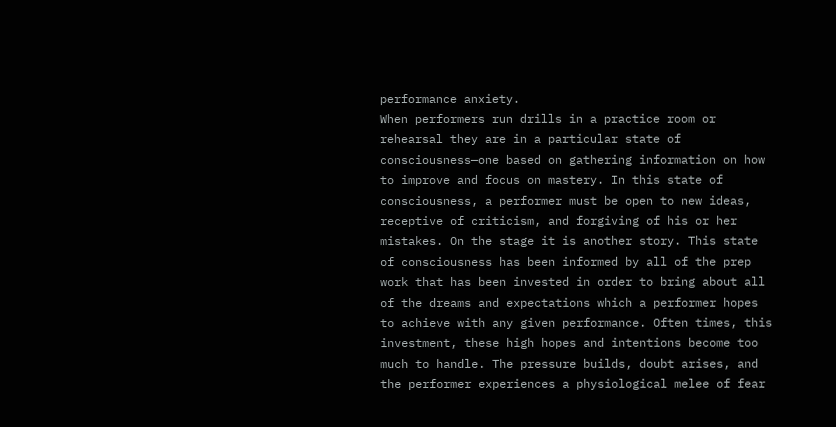performance anxiety.
When performers run drills in a practice room or rehearsal they are in a particular state of consciousness—one based on gathering information on how to improve and focus on mastery. In this state of consciousness, a performer must be open to new ideas, receptive of criticism, and forgiving of his or her mistakes. On the stage it is another story. This state of consciousness has been informed by all of the prep work that has been invested in order to bring about all of the dreams and expectations which a performer hopes to achieve with any given performance. Often times, this investment, these high hopes and intentions become too much to handle. The pressure builds, doubt arises, and the performer experiences a physiological melee of fear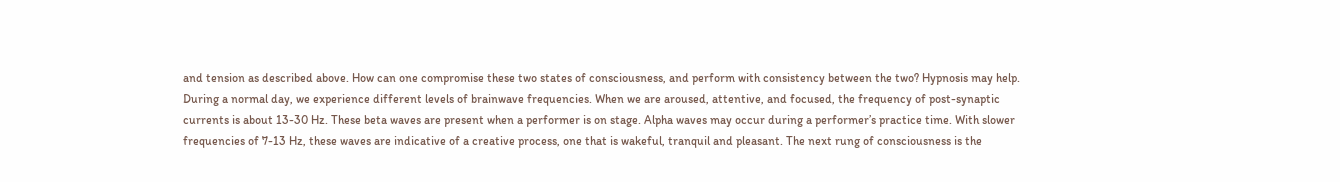and tension as described above. How can one compromise these two states of consciousness, and perform with consistency between the two? Hypnosis may help.
During a normal day, we experience different levels of brainwave frequencies. When we are aroused, attentive, and focused, the frequency of post-synaptic currents is about 13-30 Hz. These beta waves are present when a performer is on stage. Alpha waves may occur during a performer’s practice time. With slower frequencies of 7-13 Hz, these waves are indicative of a creative process, one that is wakeful, tranquil and pleasant. The next rung of consciousness is the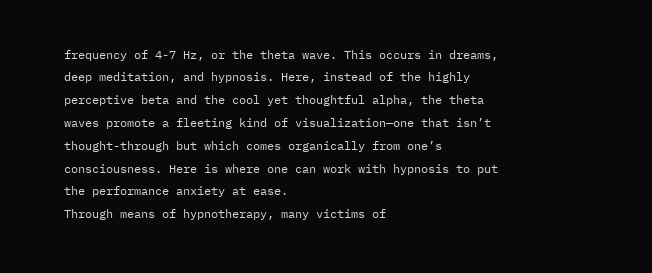frequency of 4-7 Hz, or the theta wave. This occurs in dreams, deep meditation, and hypnosis. Here, instead of the highly perceptive beta and the cool yet thoughtful alpha, the theta waves promote a fleeting kind of visualization—one that isn’t thought-through but which comes organically from one’s consciousness. Here is where one can work with hypnosis to put the performance anxiety at ease.
Through means of hypnotherapy, many victims of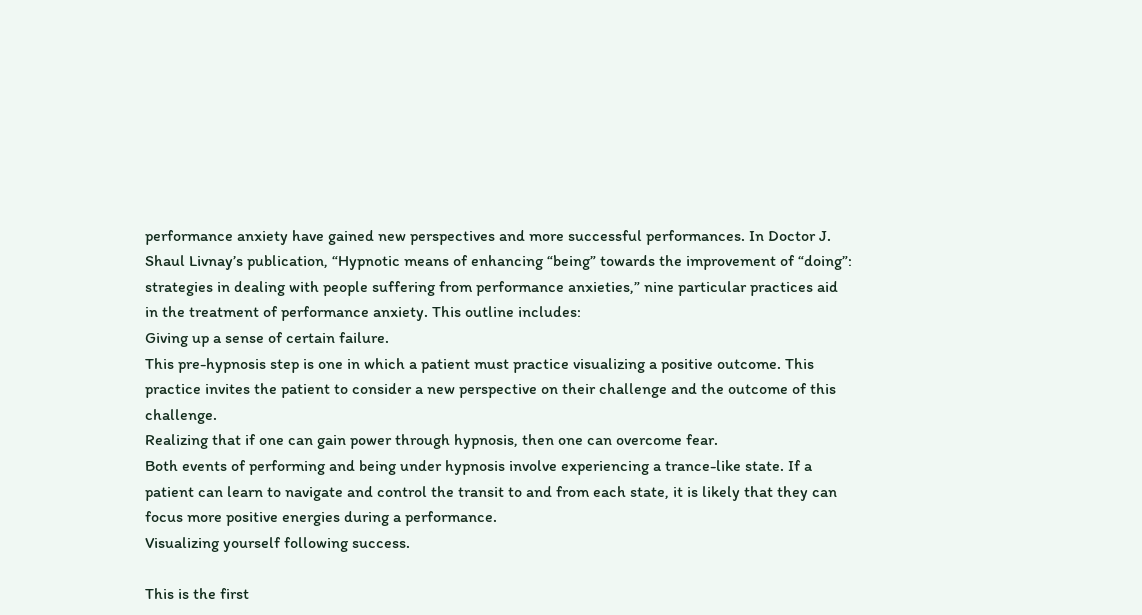performance anxiety have gained new perspectives and more successful performances. In Doctor J. Shaul Livnay’s publication, “Hypnotic means of enhancing “being” towards the improvement of “doing”: strategies in dealing with people suffering from performance anxieties,” nine particular practices aid in the treatment of performance anxiety. This outline includes:
Giving up a sense of certain failure.
This pre-hypnosis step is one in which a patient must practice visualizing a positive outcome. This practice invites the patient to consider a new perspective on their challenge and the outcome of this challenge.
Realizing that if one can gain power through hypnosis, then one can overcome fear.
Both events of performing and being under hypnosis involve experiencing a trance-like state. If a patient can learn to navigate and control the transit to and from each state, it is likely that they can focus more positive energies during a performance.
Visualizing yourself following success.

This is the first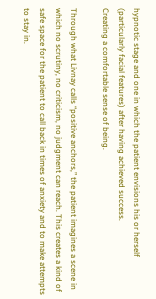hypnotic stage and one in which the patient envisions his or herself (particularly facial features) after having achieved success.
Creating a comfortable sense of being.

Through what Livnay calls “positive anchors,” the patient imagines a scene in which no scrutiny, no criticism, no judgment can reach. This creates a kind of safe space for the patient to call back in times of anxiety and to make attempts to stay in.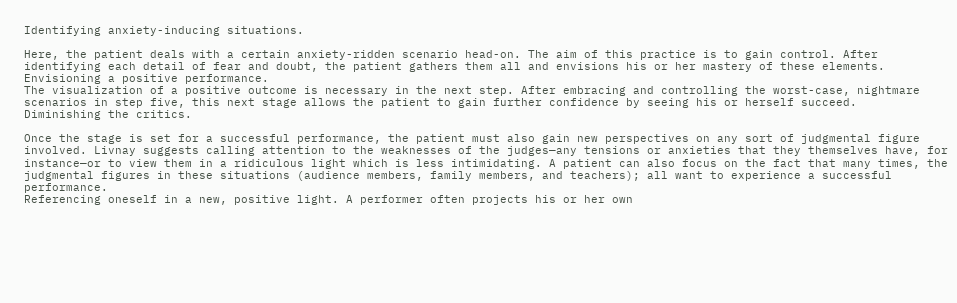Identifying anxiety-inducing situations.

Here, the patient deals with a certain anxiety-ridden scenario head-on. The aim of this practice is to gain control. After identifying each detail of fear and doubt, the patient gathers them all and envisions his or her mastery of these elements.
Envisioning a positive performance.
The visualization of a positive outcome is necessary in the next step. After embracing and controlling the worst-case, nightmare scenarios in step five, this next stage allows the patient to gain further confidence by seeing his or herself succeed.
Diminishing the critics.

Once the stage is set for a successful performance, the patient must also gain new perspectives on any sort of judgmental figure involved. Livnay suggests calling attention to the weaknesses of the judges—any tensions or anxieties that they themselves have, for instance—or to view them in a ridiculous light which is less intimidating. A patient can also focus on the fact that many times, the judgmental figures in these situations (audience members, family members, and teachers); all want to experience a successful performance.
Referencing oneself in a new, positive light. A performer often projects his or her own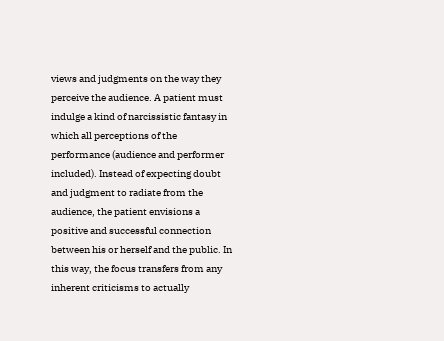views and judgments on the way they perceive the audience. A patient must indulge a kind of narcissistic fantasy in which all perceptions of the performance (audience and performer included). Instead of expecting doubt and judgment to radiate from the audience, the patient envisions a positive and successful connection between his or herself and the public. In this way, the focus transfers from any inherent criticisms to actually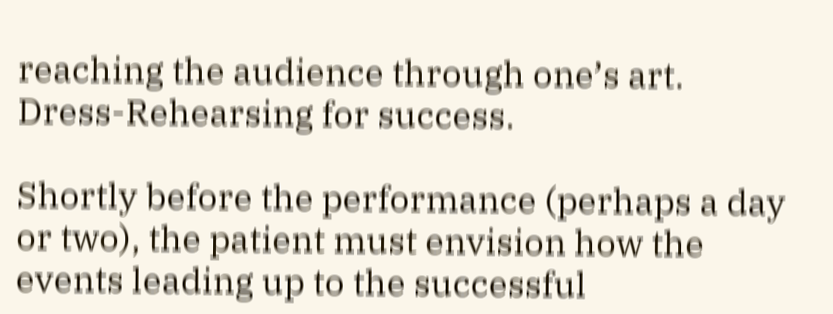reaching the audience through one’s art.
Dress-Rehearsing for success.

Shortly before the performance (perhaps a day or two), the patient must envision how the events leading up to the successful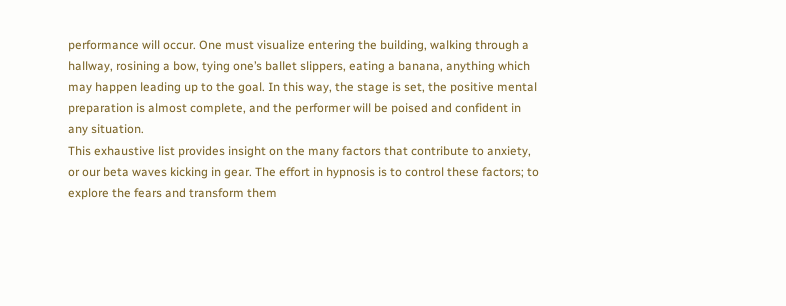performance will occur. One must visualize entering the building, walking through a hallway, rosining a bow, tying one’s ballet slippers, eating a banana, anything which may happen leading up to the goal. In this way, the stage is set, the positive mental preparation is almost complete, and the performer will be poised and confident in any situation.
This exhaustive list provides insight on the many factors that contribute to anxiety, or our beta waves kicking in gear. The effort in hypnosis is to control these factors; to explore the fears and transform them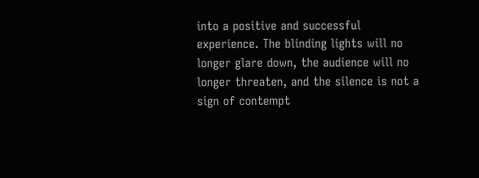into a positive and successful experience. The blinding lights will no longer glare down, the audience will no longer threaten, and the silence is not a sign of contempt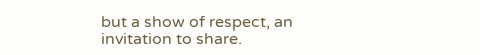but a show of respect, an invitation to share.